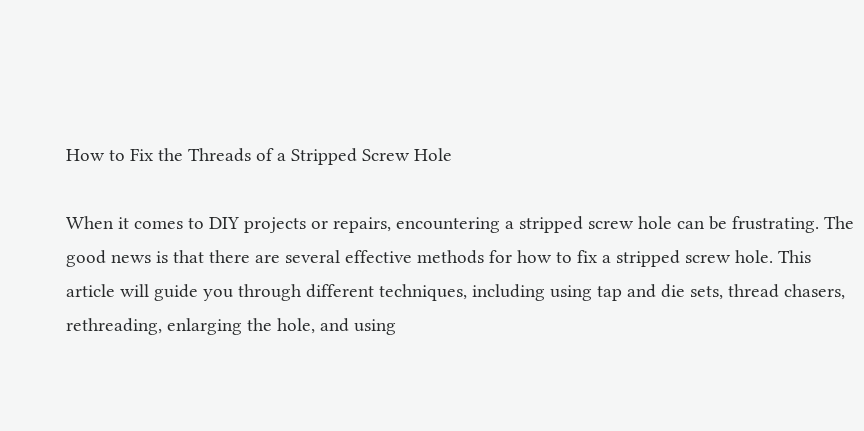How to Fix the Threads of a Stripped Screw Hole

When it comes to DIY projects or repairs, encountering a stripped screw hole can be frustrating. The good news is that there are several effective methods for how to fix a stripped screw hole. This article will guide you through different techniques, including using tap and die sets, thread chasers, rethreading, enlarging the hole, and using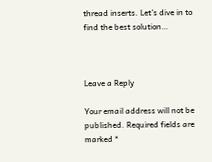thread inserts. Let’s dive in to find the best solution…



Leave a Reply

Your email address will not be published. Required fields are marked *